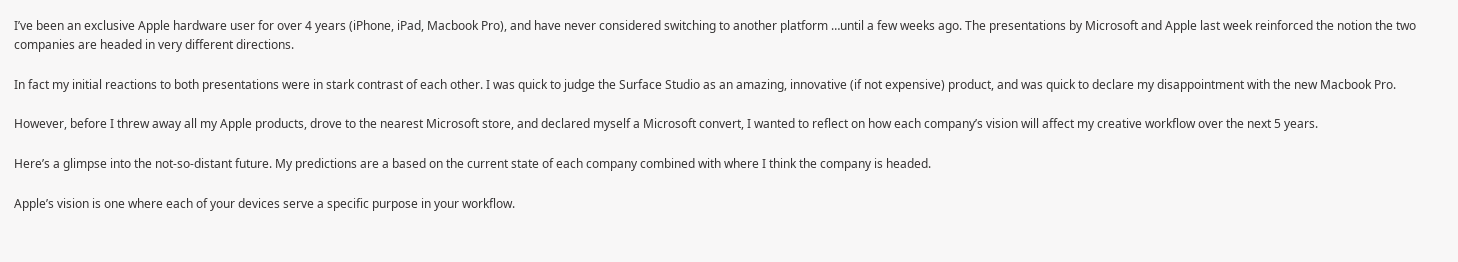I’ve been an exclusive Apple hardware user for over 4 years (iPhone, iPad, Macbook Pro), and have never considered switching to another platform …until a few weeks ago. The presentations by Microsoft and Apple last week reinforced the notion the two companies are headed in very different directions.

In fact my initial reactions to both presentations were in stark contrast of each other. I was quick to judge the Surface Studio as an amazing, innovative (if not expensive) product, and was quick to declare my disappointment with the new Macbook Pro.

However, before I threw away all my Apple products, drove to the nearest Microsoft store, and declared myself a Microsoft convert, I wanted to reflect on how each company’s vision will affect my creative workflow over the next 5 years.

Here’s a glimpse into the not-so-distant future. My predictions are a based on the current state of each company combined with where I think the company is headed.

Apple’s vision is one where each of your devices serve a specific purpose in your workflow.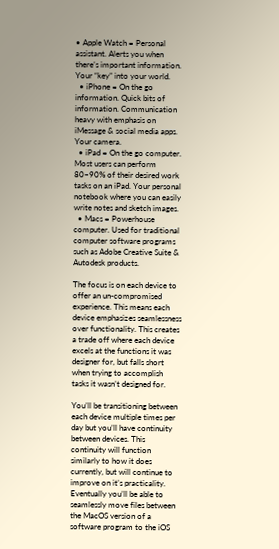• Apple Watch = Personal assistant. Alerts you when there’s important information. Your “key” into your world.
  • iPhone = On the go information. Quick bits of information. Communication heavy with emphasis on iMessage & social media apps. Your camera.
  • iPad = On the go computer. Most users can perform 80–90% of their desired work tasks on an iPad. Your personal notebook where you can easily write notes and sketch images.
  • Macs = Powerhouse computer. Used for traditional computer software programs such as Adobe Creative Suite & Autodesk products.

The focus is on each device to offer an un-compromised experience. This means each device emphasizes seamlessness over functionality. This creates a trade off where each device excels at the functions it was designer for, but falls short when trying to accomplish tasks it wasn’t designed for.

You’ll be transitioning between each device multiple times per day but you’ll have continuity between devices. This continuity will function similarly to how it does currently, but will continue to improve on it’s practicality. Eventually you’ll be able to seamlessly move files between the MacOS version of a software program to the iOS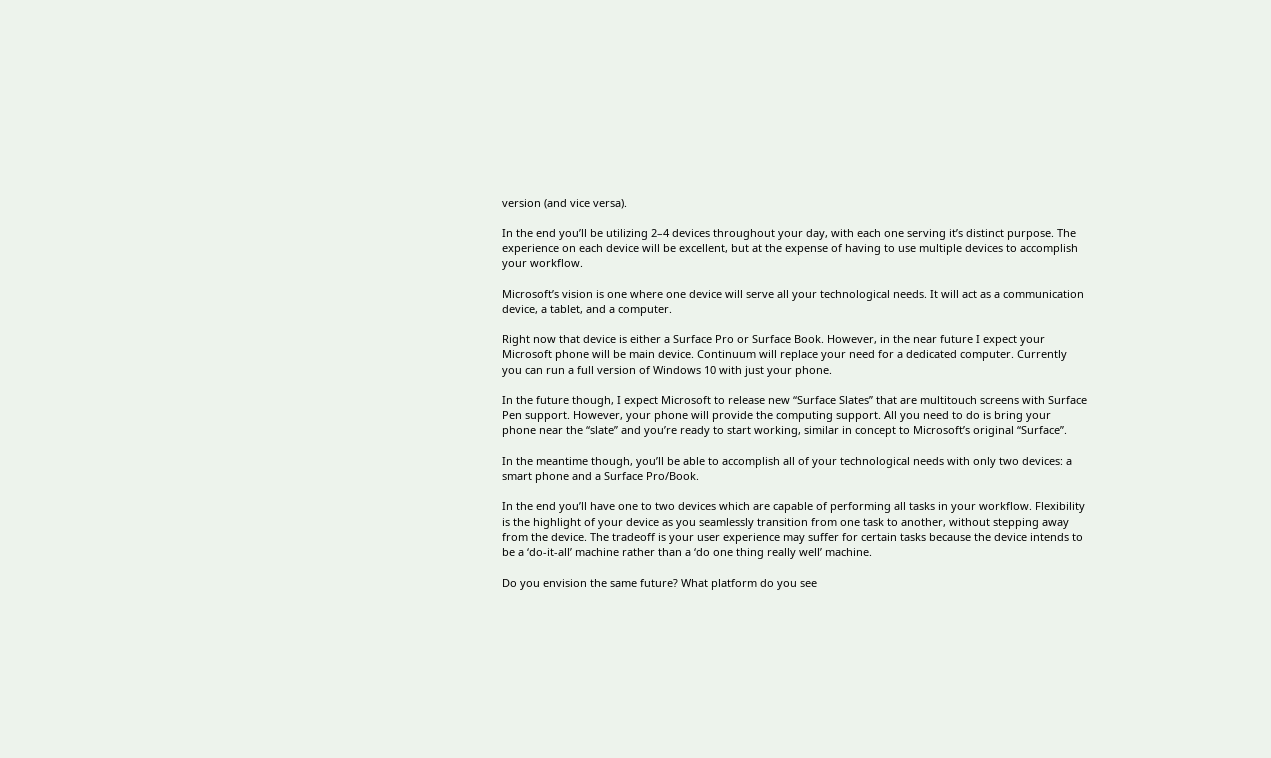version (and vice versa).

In the end you’ll be utilizing 2–4 devices throughout your day, with each one serving it’s distinct purpose. The experience on each device will be excellent, but at the expense of having to use multiple devices to accomplish your workflow.

Microsoft’s vision is one where one device will serve all your technological needs. It will act as a communication device, a tablet, and a computer.

Right now that device is either a Surface Pro or Surface Book. However, in the near future I expect your Microsoft phone will be main device. Continuum will replace your need for a dedicated computer. Currently you can run a full version of Windows 10 with just your phone.

In the future though, I expect Microsoft to release new “Surface Slates” that are multitouch screens with Surface Pen support. However, your phone will provide the computing support. All you need to do is bring your phone near the “slate” and you’re ready to start working, similar in concept to Microsoft’s original “Surface”.

In the meantime though, you’ll be able to accomplish all of your technological needs with only two devices: a smart phone and a Surface Pro/Book.

In the end you’ll have one to two devices which are capable of performing all tasks in your workflow. Flexibility is the highlight of your device as you seamlessly transition from one task to another, without stepping away from the device. The tradeoff is your user experience may suffer for certain tasks because the device intends to be a ‘do-it-all’ machine rather than a ‘do one thing really well’ machine.

Do you envision the same future? What platform do you see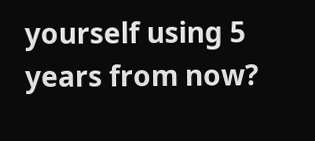yourself using 5 years from now?